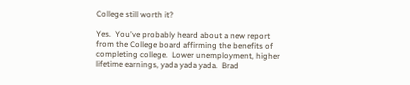College still worth it?

Yes.  You've probably heard about a new report from the College board affirming the benefits of completing college.  Lower unemployment, higher lifetime earnings, yada yada yada.  Brad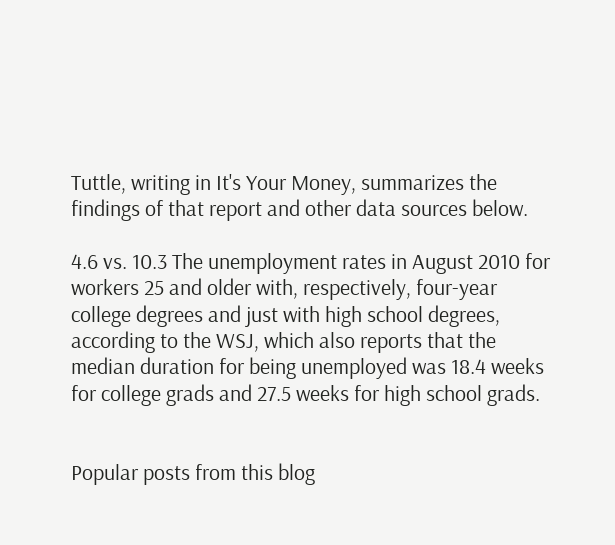Tuttle, writing in It's Your Money, summarizes the findings of that report and other data sources below.

4.6 vs. 10.3 The unemployment rates in August 2010 for workers 25 and older with, respectively, four-year college degrees and just with high school degrees, according to the WSJ, which also reports that the median duration for being unemployed was 18.4 weeks for college grads and 27.5 weeks for high school grads.


Popular posts from this blog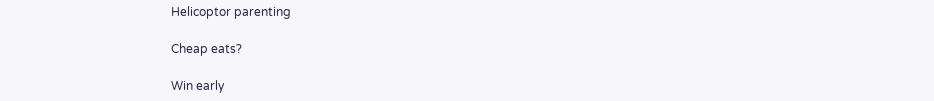Helicoptor parenting

Cheap eats?

Win early